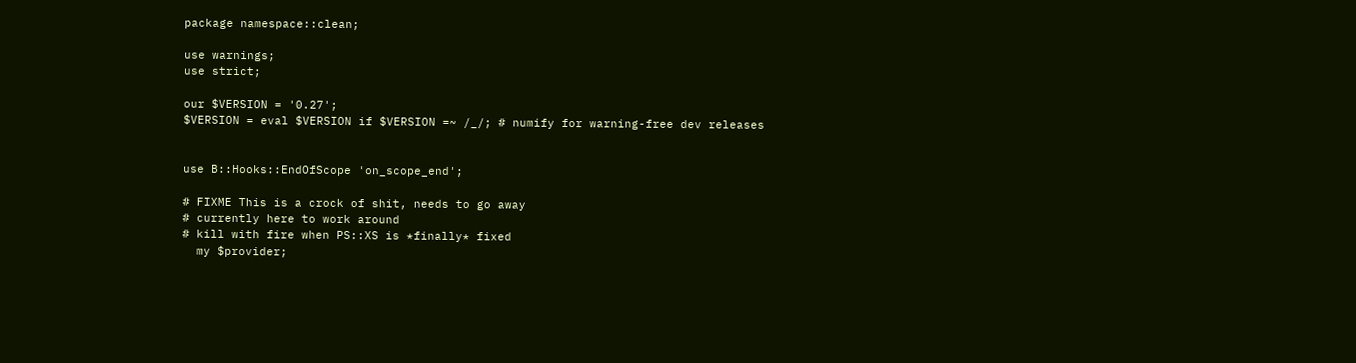package namespace::clean;

use warnings;
use strict;

our $VERSION = '0.27';
$VERSION = eval $VERSION if $VERSION =~ /_/; # numify for warning-free dev releases


use B::Hooks::EndOfScope 'on_scope_end';

# FIXME This is a crock of shit, needs to go away
# currently here to work around
# kill with fire when PS::XS is *finally* fixed
  my $provider;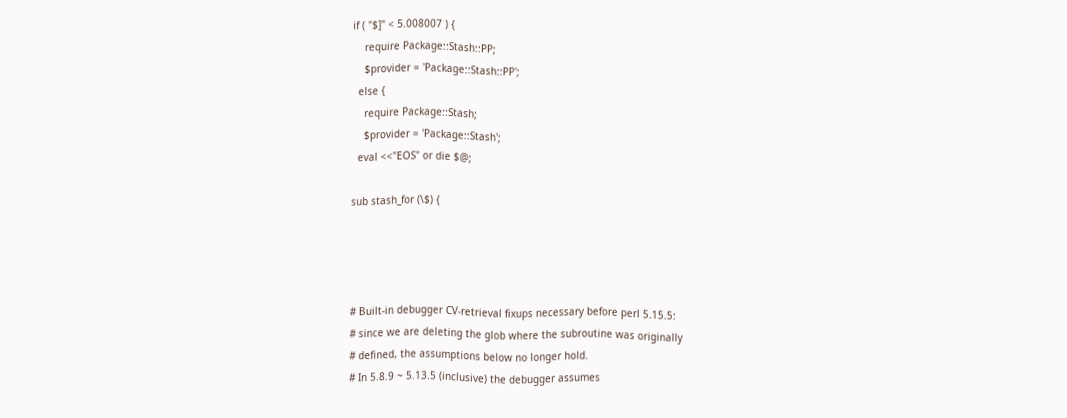if ( "$]" < 5.008007 ) {
    require Package::Stash::PP;
    $provider = 'Package::Stash::PP';
  else {
    require Package::Stash;
    $provider = 'Package::Stash';
  eval <<"EOS" or die $@;

sub stash_for (\$) {




# Built-in debugger CV-retrieval fixups necessary before perl 5.15.5:
# since we are deleting the glob where the subroutine was originally
# defined, the assumptions below no longer hold.
# In 5.8.9 ~ 5.13.5 (inclusive) the debugger assumes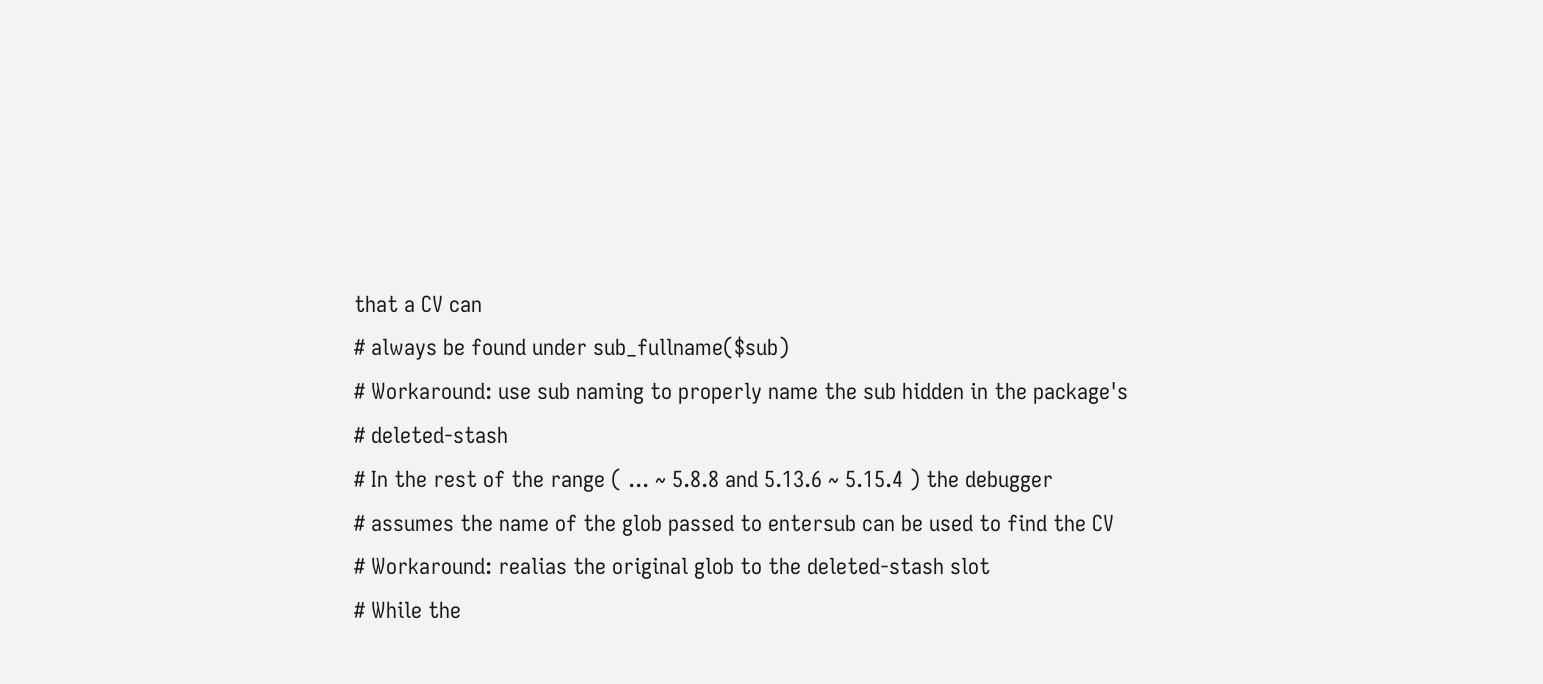that a CV can
# always be found under sub_fullname($sub)
# Workaround: use sub naming to properly name the sub hidden in the package's
# deleted-stash
# In the rest of the range ( ... ~ 5.8.8 and 5.13.6 ~ 5.15.4 ) the debugger
# assumes the name of the glob passed to entersub can be used to find the CV
# Workaround: realias the original glob to the deleted-stash slot
# While the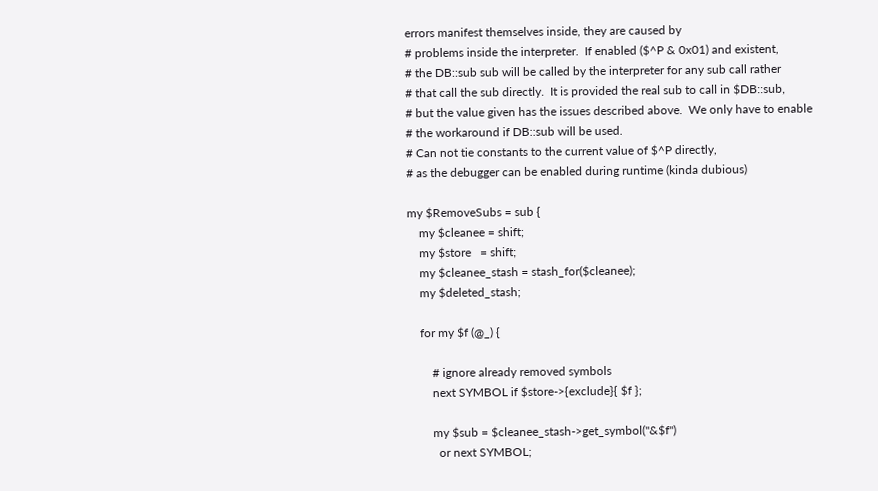errors manifest themselves inside, they are caused by
# problems inside the interpreter.  If enabled ($^P & 0x01) and existent,
# the DB::sub sub will be called by the interpreter for any sub call rather
# that call the sub directly.  It is provided the real sub to call in $DB::sub,
# but the value given has the issues described above.  We only have to enable
# the workaround if DB::sub will be used.
# Can not tie constants to the current value of $^P directly,
# as the debugger can be enabled during runtime (kinda dubious)

my $RemoveSubs = sub {
    my $cleanee = shift;
    my $store   = shift;
    my $cleanee_stash = stash_for($cleanee);
    my $deleted_stash;

    for my $f (@_) {

        # ignore already removed symbols
        next SYMBOL if $store->{exclude}{ $f };

        my $sub = $cleanee_stash->get_symbol("&$f")
          or next SYMBOL;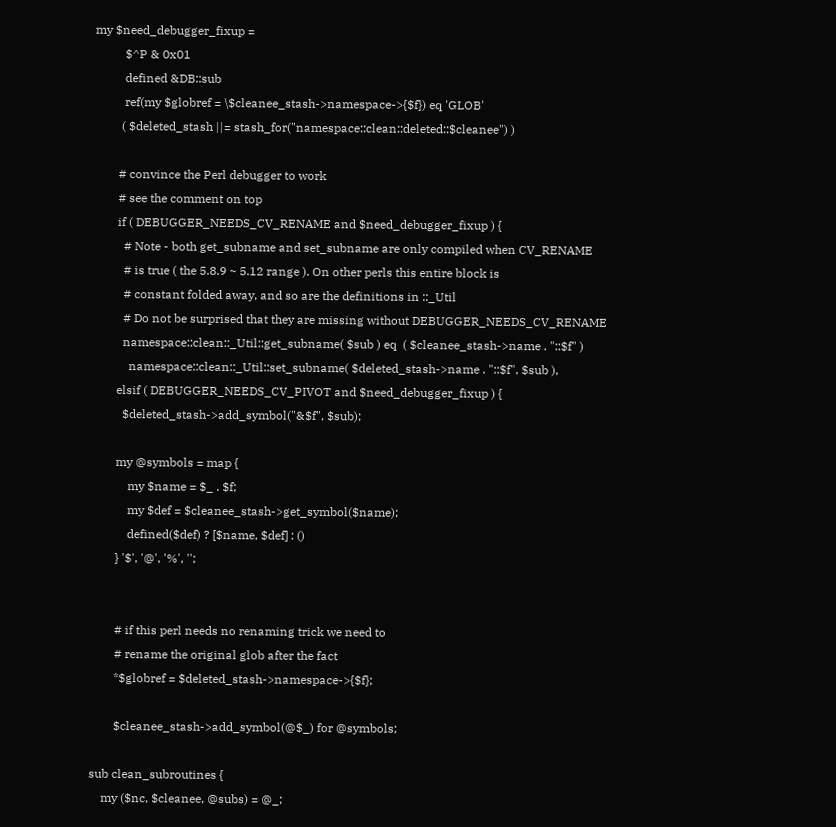my $need_debugger_fixup =
          $^P & 0x01
          defined &DB::sub
          ref(my $globref = \$cleanee_stash->namespace->{$f}) eq 'GLOB'
         ( $deleted_stash ||= stash_for("namespace::clean::deleted::$cleanee") )

        # convince the Perl debugger to work
        # see the comment on top
        if ( DEBUGGER_NEEDS_CV_RENAME and $need_debugger_fixup ) {
          # Note - both get_subname and set_subname are only compiled when CV_RENAME
          # is true ( the 5.8.9 ~ 5.12 range ). On other perls this entire block is
          # constant folded away, and so are the definitions in ::_Util
          # Do not be surprised that they are missing without DEBUGGER_NEEDS_CV_RENAME
          namespace::clean::_Util::get_subname( $sub ) eq  ( $cleanee_stash->name . "::$f" )
            namespace::clean::_Util::set_subname( $deleted_stash->name . "::$f", $sub ),
        elsif ( DEBUGGER_NEEDS_CV_PIVOT and $need_debugger_fixup ) {
          $deleted_stash->add_symbol("&$f", $sub);

        my @symbols = map {
            my $name = $_ . $f;
            my $def = $cleanee_stash->get_symbol($name);
            defined($def) ? [$name, $def] : ()
        } '$', '@', '%', '';


        # if this perl needs no renaming trick we need to
        # rename the original glob after the fact
        *$globref = $deleted_stash->namespace->{$f};

        $cleanee_stash->add_symbol(@$_) for @symbols;

sub clean_subroutines {
    my ($nc, $cleanee, @subs) = @_;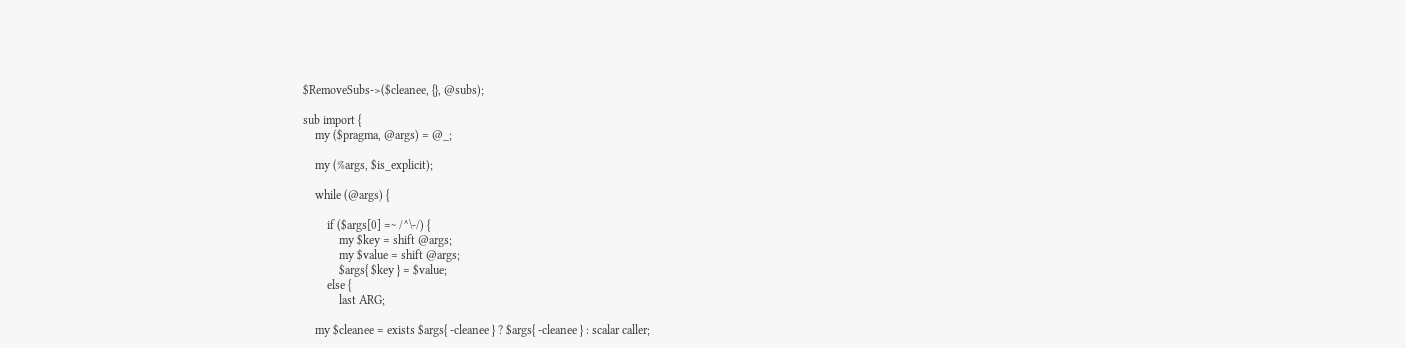$RemoveSubs->($cleanee, {}, @subs);

sub import {
    my ($pragma, @args) = @_;

    my (%args, $is_explicit);

    while (@args) {

        if ($args[0] =~ /^\-/) {
            my $key = shift @args;
            my $value = shift @args;
            $args{ $key } = $value;
        else {
            last ARG;

    my $cleanee = exists $args{ -cleanee } ? $args{ -cleanee } : scalar caller;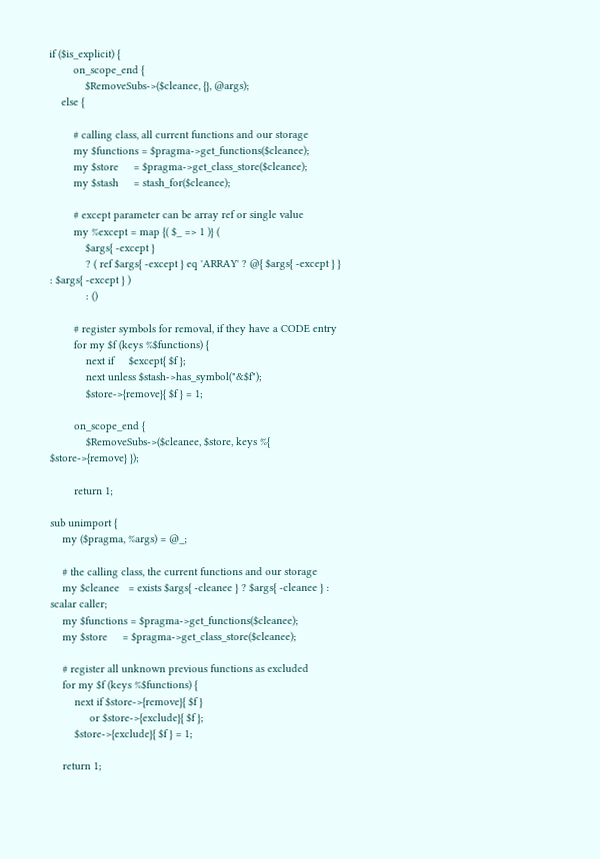if ($is_explicit) {
        on_scope_end {
            $RemoveSubs->($cleanee, {}, @args);
    else {

        # calling class, all current functions and our storage
        my $functions = $pragma->get_functions($cleanee);
        my $store     = $pragma->get_class_store($cleanee);
        my $stash     = stash_for($cleanee);

        # except parameter can be array ref or single value
        my %except = map {( $_ => 1 )} (
            $args{ -except }
            ? ( ref $args{ -except } eq 'ARRAY' ? @{ $args{ -except } } : $args{ -except } )
            : ()

        # register symbols for removal, if they have a CODE entry
        for my $f (keys %$functions) {
            next if     $except{ $f };
            next unless $stash->has_symbol("&$f");
            $store->{remove}{ $f } = 1;

        on_scope_end {
            $RemoveSubs->($cleanee, $store, keys %{ $store->{remove} });

        return 1;

sub unimport {
    my ($pragma, %args) = @_;

    # the calling class, the current functions and our storage
    my $cleanee   = exists $args{ -cleanee } ? $args{ -cleanee } : scalar caller;
    my $functions = $pragma->get_functions($cleanee);
    my $store     = $pragma->get_class_store($cleanee);

    # register all unknown previous functions as excluded
    for my $f (keys %$functions) {
        next if $store->{remove}{ $f }
             or $store->{exclude}{ $f };
        $store->{exclude}{ $f } = 1;

    return 1;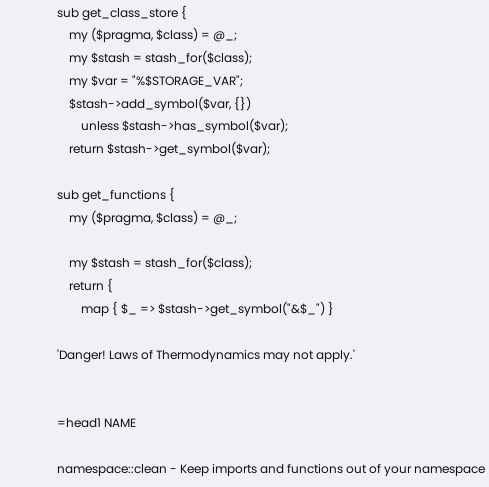sub get_class_store {
    my ($pragma, $class) = @_;
    my $stash = stash_for($class);
    my $var = "%$STORAGE_VAR";
    $stash->add_symbol($var, {})
        unless $stash->has_symbol($var);
    return $stash->get_symbol($var);

sub get_functions {
    my ($pragma, $class) = @_;

    my $stash = stash_for($class);
    return {
        map { $_ => $stash->get_symbol("&$_") }

'Danger! Laws of Thermodynamics may not apply.'


=head1 NAME

namespace::clean - Keep imports and functions out of your namespace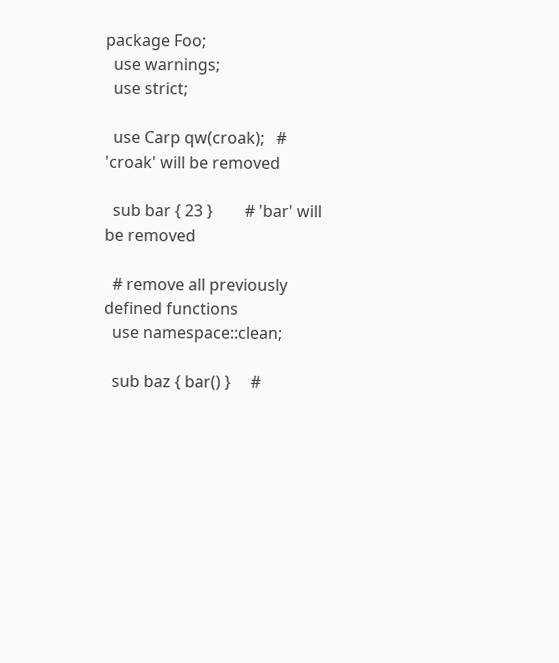package Foo;
  use warnings;
  use strict;

  use Carp qw(croak);   # 'croak' will be removed

  sub bar { 23 }        # 'bar' will be removed

  # remove all previously defined functions
  use namespace::clean;

  sub baz { bar() }     #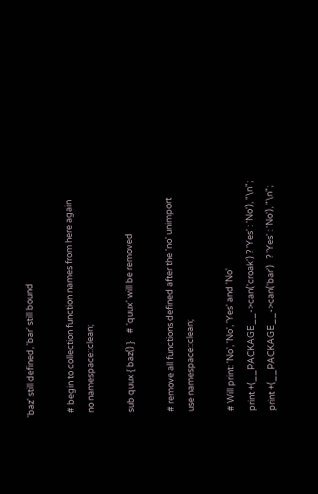'baz' still defined, 'bar' still bound

  # begin to collection function names from here again
  no namespace::clean;

  sub quux { baz() }    # 'quux' will be removed

  # remove all functions defined after the 'no' unimport
  use namespace::clean;

  # Will print: 'No', 'No', 'Yes' and 'No'
  print +(__PACKAGE__->can('croak') ? 'Yes' : 'No'), "\n";
  print +(__PACKAGE__->can('bar')   ? 'Yes' : 'No'), "\n";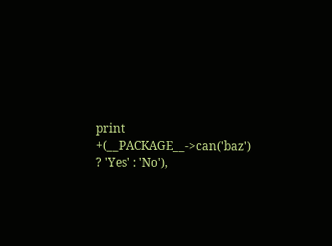print +(__PACKAGE__->can('baz')   ? 'Yes' : 'No'),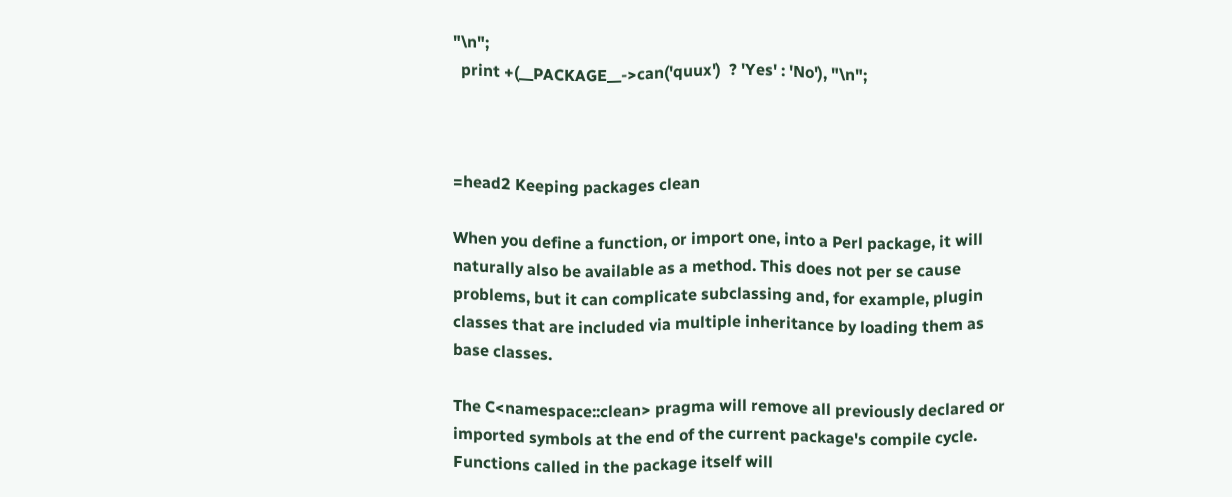"\n";
  print +(__PACKAGE__->can('quux')  ? 'Yes' : 'No'), "\n";



=head2 Keeping packages clean

When you define a function, or import one, into a Perl package, it will
naturally also be available as a method. This does not per se cause
problems, but it can complicate subclassing and, for example, plugin
classes that are included via multiple inheritance by loading them as
base classes.

The C<namespace::clean> pragma will remove all previously declared or
imported symbols at the end of the current package's compile cycle.
Functions called in the package itself will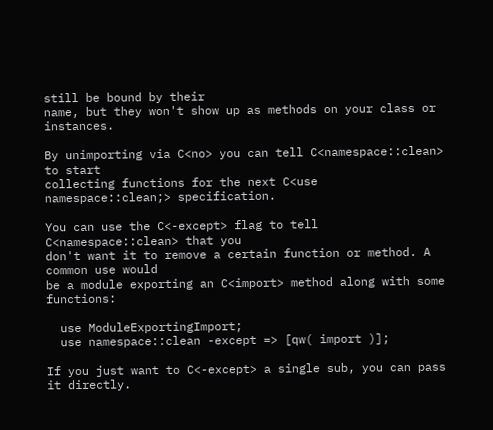still be bound by their
name, but they won't show up as methods on your class or instances.

By unimporting via C<no> you can tell C<namespace::clean> to start
collecting functions for the next C<use namespace::clean;> specification.

You can use the C<-except> flag to tell C<namespace::clean> that you
don't want it to remove a certain function or method. A common use would
be a module exporting an C<import> method along with some functions:

  use ModuleExportingImport;
  use namespace::clean -except => [qw( import )];

If you just want to C<-except> a single sub, you can pass it directly.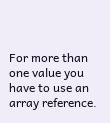For more than one value you have to use an array reference.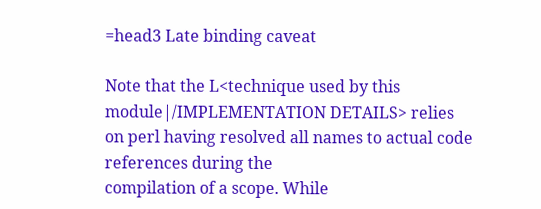=head3 Late binding caveat

Note that the L<technique used by this module|/IMPLEMENTATION DETAILS> relies
on perl having resolved all names to actual code references during the
compilation of a scope. While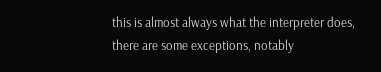this is almost always what the interpreter does,
there are some exceptions, notably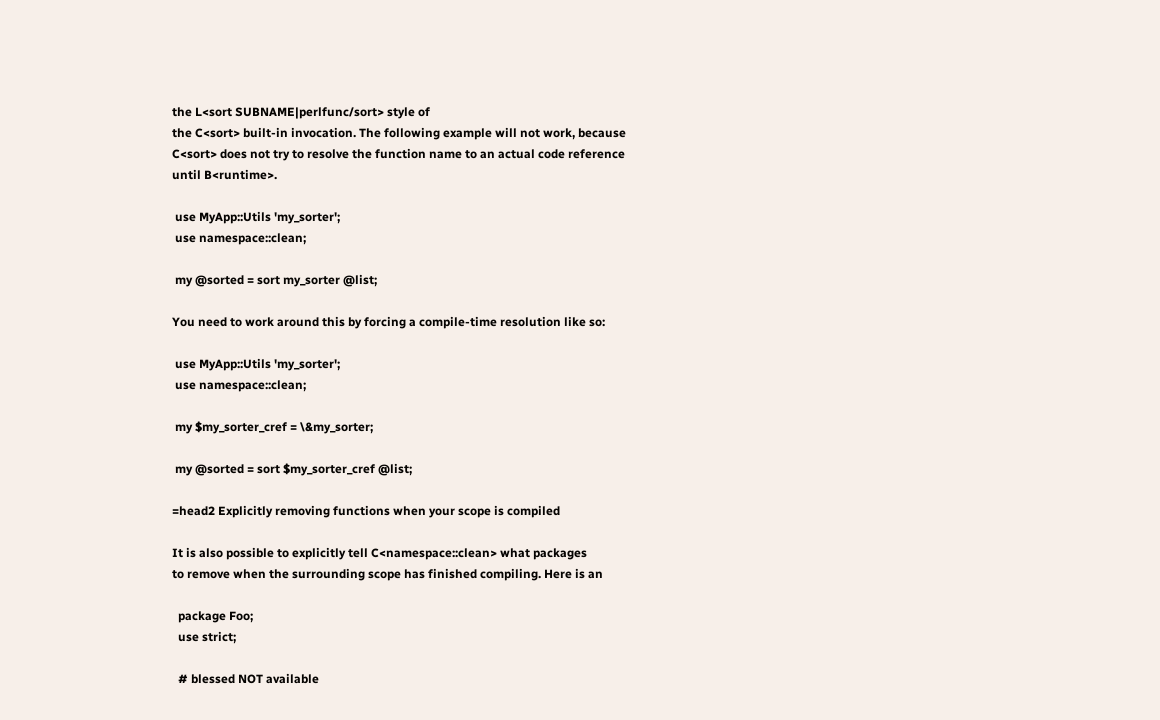the L<sort SUBNAME|perlfunc/sort> style of
the C<sort> built-in invocation. The following example will not work, because
C<sort> does not try to resolve the function name to an actual code reference
until B<runtime>.

 use MyApp::Utils 'my_sorter';
 use namespace::clean;

 my @sorted = sort my_sorter @list;

You need to work around this by forcing a compile-time resolution like so:

 use MyApp::Utils 'my_sorter';
 use namespace::clean;

 my $my_sorter_cref = \&my_sorter;

 my @sorted = sort $my_sorter_cref @list;

=head2 Explicitly removing functions when your scope is compiled

It is also possible to explicitly tell C<namespace::clean> what packages
to remove when the surrounding scope has finished compiling. Here is an

  package Foo;
  use strict;

  # blessed NOT available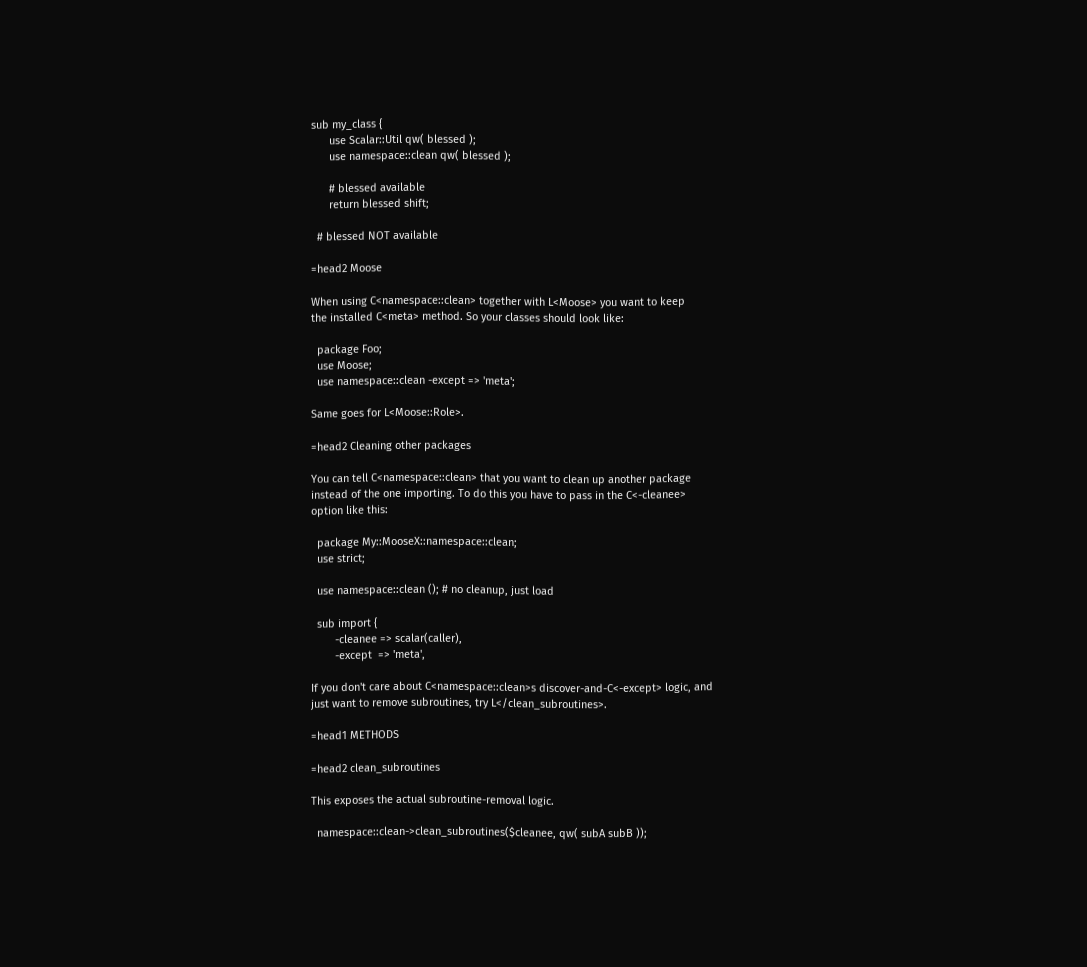sub my_class {
      use Scalar::Util qw( blessed );
      use namespace::clean qw( blessed );

      # blessed available
      return blessed shift;

  # blessed NOT available

=head2 Moose

When using C<namespace::clean> together with L<Moose> you want to keep
the installed C<meta> method. So your classes should look like:

  package Foo;
  use Moose;
  use namespace::clean -except => 'meta';

Same goes for L<Moose::Role>.

=head2 Cleaning other packages

You can tell C<namespace::clean> that you want to clean up another package
instead of the one importing. To do this you have to pass in the C<-cleanee>
option like this:

  package My::MooseX::namespace::clean;
  use strict;

  use namespace::clean (); # no cleanup, just load

  sub import {
        -cleanee => scalar(caller),
        -except  => 'meta',

If you don't care about C<namespace::clean>s discover-and-C<-except> logic, and
just want to remove subroutines, try L</clean_subroutines>.

=head1 METHODS

=head2 clean_subroutines

This exposes the actual subroutine-removal logic.

  namespace::clean->clean_subroutines($cleanee, qw( subA subB ));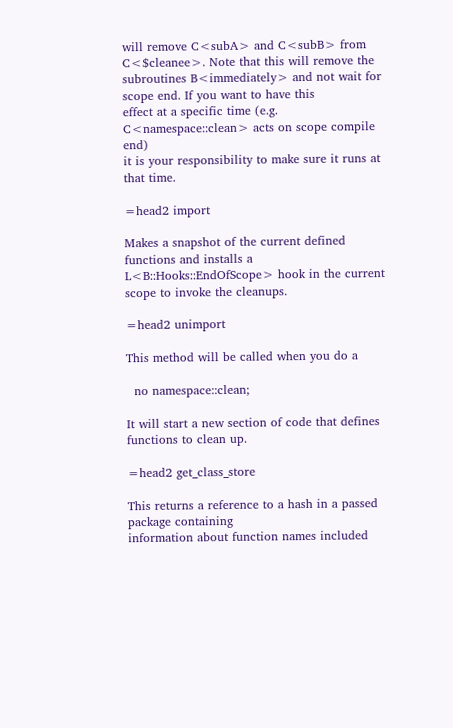will remove C<subA> and C<subB> from C<$cleanee>. Note that this will remove the
subroutines B<immediately> and not wait for scope end. If you want to have this
effect at a specific time (e.g. C<namespace::clean> acts on scope compile end)
it is your responsibility to make sure it runs at that time.

=head2 import

Makes a snapshot of the current defined functions and installs a
L<B::Hooks::EndOfScope> hook in the current scope to invoke the cleanups.

=head2 unimport

This method will be called when you do a

  no namespace::clean;

It will start a new section of code that defines functions to clean up.

=head2 get_class_store

This returns a reference to a hash in a passed package containing
information about function names included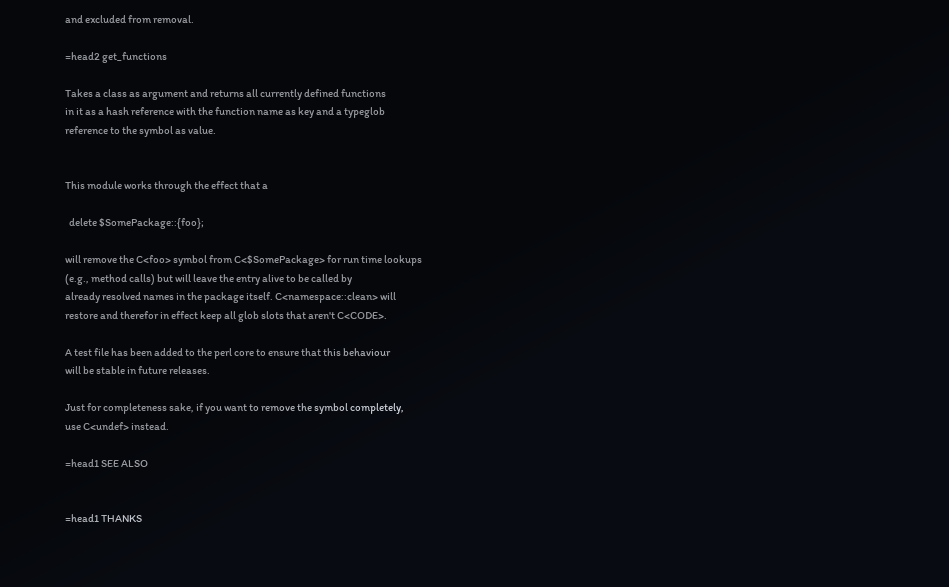and excluded from removal.

=head2 get_functions

Takes a class as argument and returns all currently defined functions
in it as a hash reference with the function name as key and a typeglob
reference to the symbol as value.


This module works through the effect that a

  delete $SomePackage::{foo};

will remove the C<foo> symbol from C<$SomePackage> for run time lookups
(e.g., method calls) but will leave the entry alive to be called by
already resolved names in the package itself. C<namespace::clean> will
restore and therefor in effect keep all glob slots that aren't C<CODE>.

A test file has been added to the perl core to ensure that this behaviour
will be stable in future releases.

Just for completeness sake, if you want to remove the symbol completely,
use C<undef> instead.

=head1 SEE ALSO


=head1 THANKS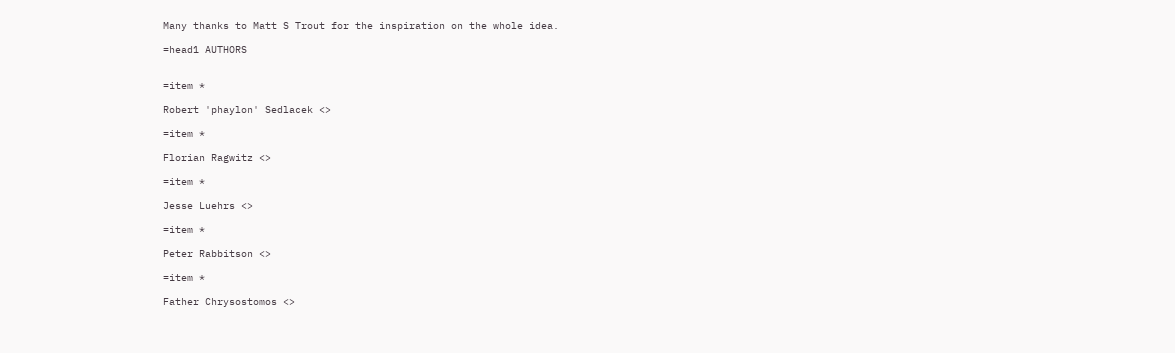Many thanks to Matt S Trout for the inspiration on the whole idea.

=head1 AUTHORS


=item *

Robert 'phaylon' Sedlacek <>

=item *

Florian Ragwitz <>

=item *

Jesse Luehrs <>

=item *

Peter Rabbitson <>

=item *

Father Chrysostomos <>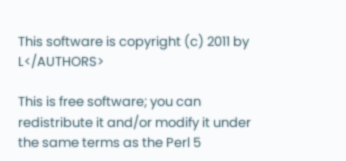This software is copyright (c) 2011 by L</AUTHORS>

This is free software; you can redistribute it and/or modify it under the same terms as the Perl 5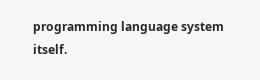programming language system itself.